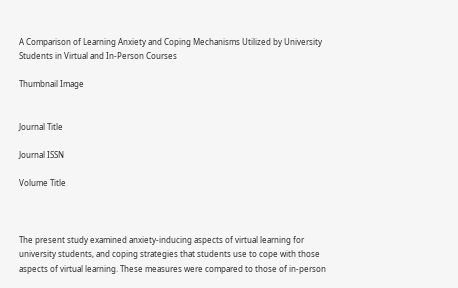A Comparison of Learning Anxiety and Coping Mechanisms Utilized by University Students in Virtual and In-Person Courses

Thumbnail Image


Journal Title

Journal ISSN

Volume Title



The present study examined anxiety-inducing aspects of virtual learning for university students, and coping strategies that students use to cope with those aspects of virtual learning. These measures were compared to those of in-person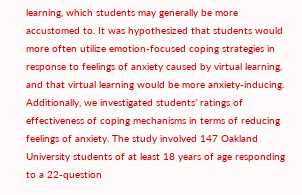learning, which students may generally be more accustomed to. It was hypothesized that students would more often utilize emotion-focused coping strategies in response to feelings of anxiety caused by virtual learning, and that virtual learning would be more anxiety-inducing. Additionally, we investigated students’ ratings of effectiveness of coping mechanisms in terms of reducing feelings of anxiety. The study involved 147 Oakland University students of at least 18 years of age responding to a 22-question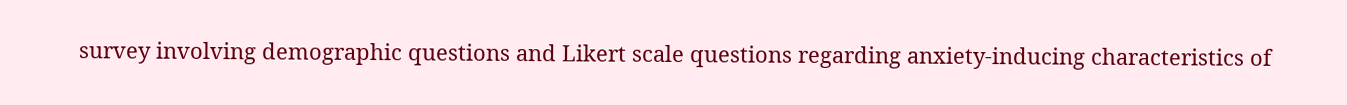survey involving demographic questions and Likert scale questions regarding anxiety-inducing characteristics of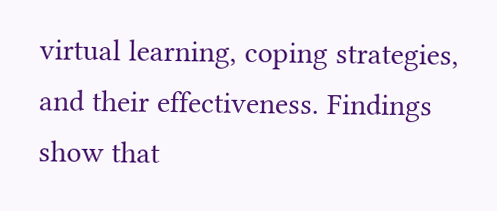virtual learning, coping strategies, and their effectiveness. Findings show that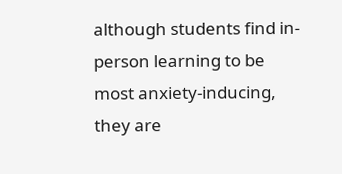although students find in-person learning to be most anxiety-inducing, they are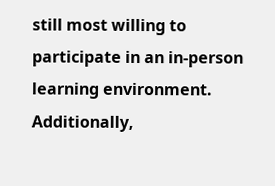still most willing to participate in an in-person learning environment. Additionally,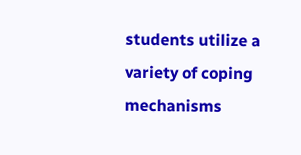students utilize a variety of coping mechanisms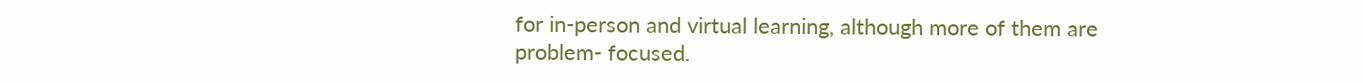for in-person and virtual learning, although more of them are problem- focused.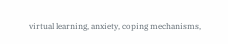virtual learning, anxiety, coping mechanisms,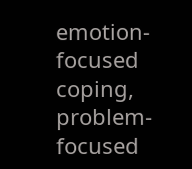emotion-focused coping, problem-focused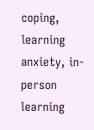coping, learning anxiety, in-person learning